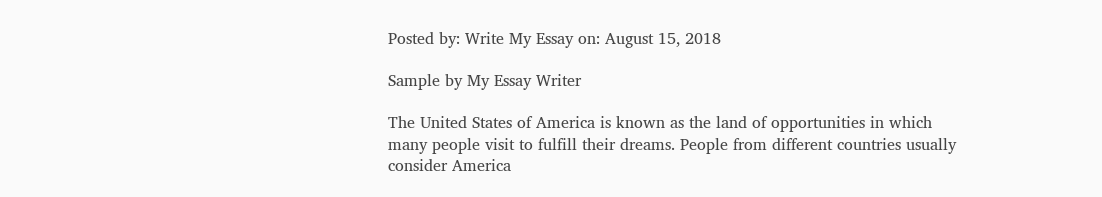Posted by: Write My Essay on: August 15, 2018

Sample by My Essay Writer

The United States of America is known as the land of opportunities in which many people visit to fulfill their dreams. People from different countries usually consider America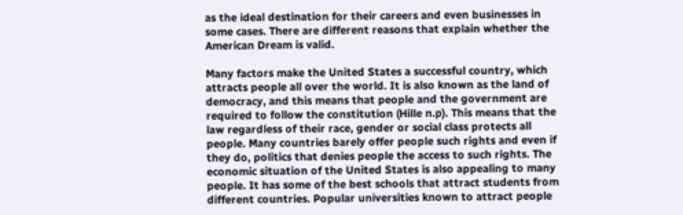as the ideal destination for their careers and even businesses in some cases. There are different reasons that explain whether the American Dream is valid.

Many factors make the United States a successful country, which attracts people all over the world. It is also known as the land of democracy, and this means that people and the government are required to follow the constitution (Hille n.p). This means that the law regardless of their race, gender or social class protects all people. Many countries barely offer people such rights and even if they do, politics that denies people the access to such rights. The economic situation of the United States is also appealing to many people. It has some of the best schools that attract students from different countries. Popular universities known to attract people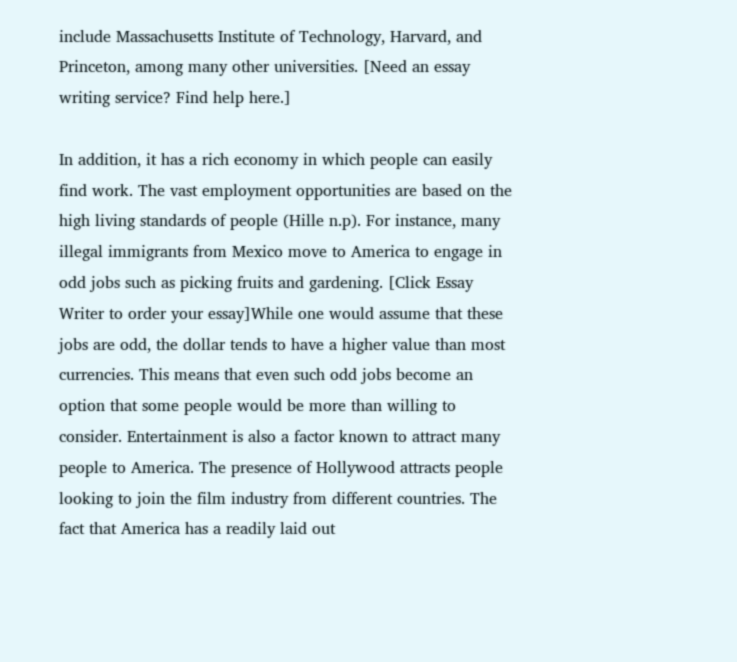include Massachusetts Institute of Technology, Harvard, and Princeton, among many other universities. [Need an essay writing service? Find help here.]

In addition, it has a rich economy in which people can easily find work. The vast employment opportunities are based on the high living standards of people (Hille n.p). For instance, many illegal immigrants from Mexico move to America to engage in odd jobs such as picking fruits and gardening. [Click Essay Writer to order your essay]While one would assume that these jobs are odd, the dollar tends to have a higher value than most currencies. This means that even such odd jobs become an option that some people would be more than willing to consider. Entertainment is also a factor known to attract many people to America. The presence of Hollywood attracts people looking to join the film industry from different countries. The fact that America has a readily laid out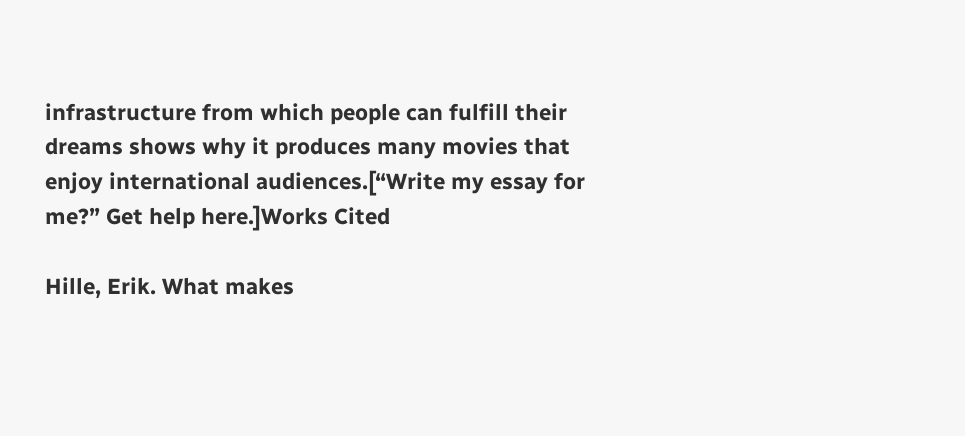infrastructure from which people can fulfill their dreams shows why it produces many movies that enjoy international audiences.[“Write my essay for me?” Get help here.]Works Cited

Hille, Erik. What makes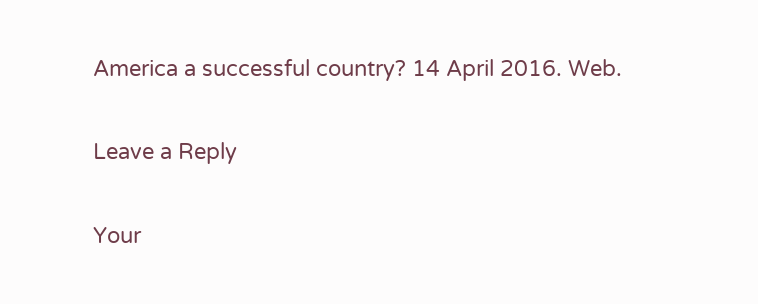America a successful country? 14 April 2016. Web.

Leave a Reply

Your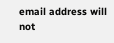email address will not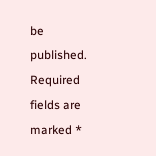be published. Required fields are marked *